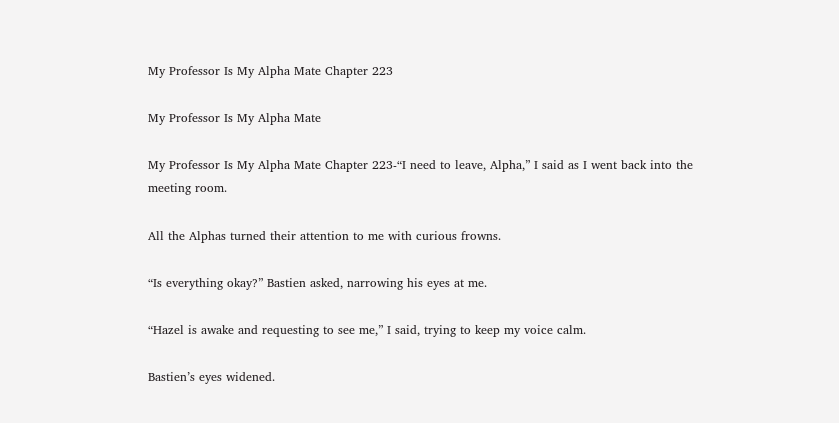My Professor Is My Alpha Mate Chapter 223

My Professor Is My Alpha Mate

My Professor Is My Alpha Mate Chapter 223-“I need to leave, Alpha,” I said as I went back into the meeting room.

All the Alphas turned their attention to me with curious frowns.

“Is everything okay?” Bastien asked, narrowing his eyes at me.

“Hazel is awake and requesting to see me,” I said, trying to keep my voice calm.

Bastien’s eyes widened.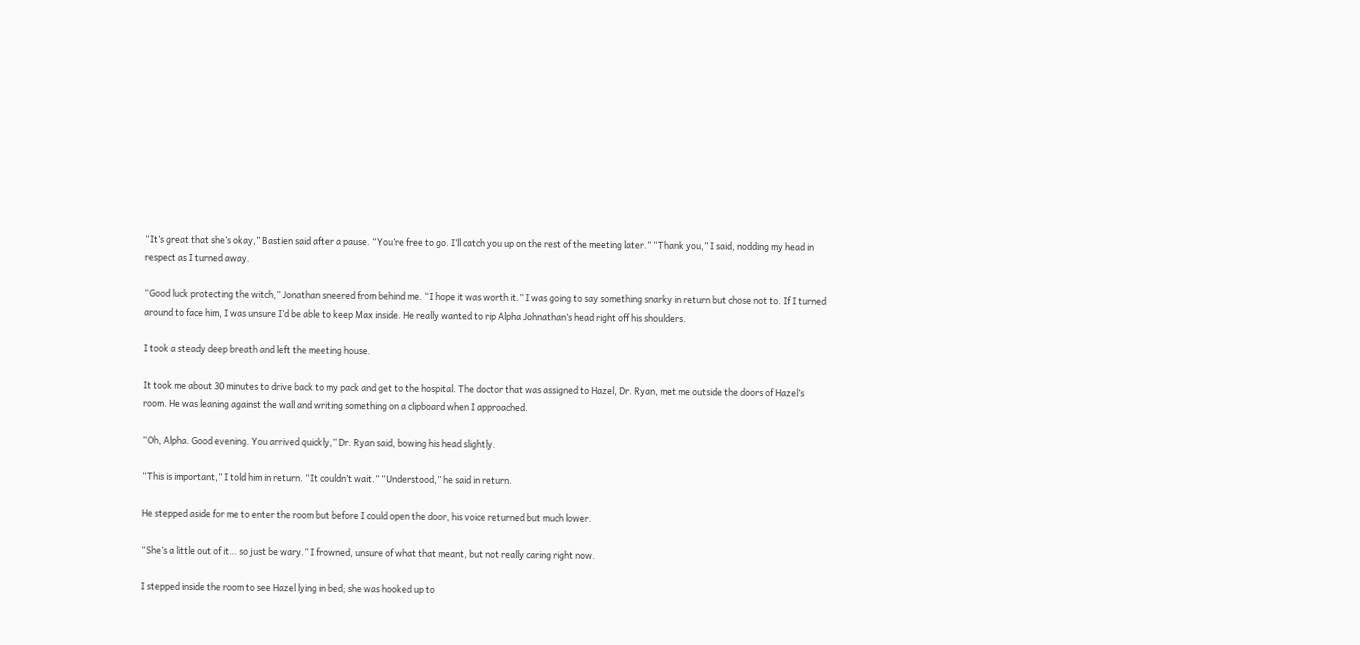“It’s great that she’s okay,” Bastien said after a pause. “You’re free to go. I’ll catch you up on the rest of the meeting later.” “Thank you,” I said, nodding my head in respect as I turned away.

“Good luck protecting the witch,” Jonathan sneered from behind me. “I hope it was worth it.” I was going to say something snarky in return but chose not to. If I turned around to face him, I was unsure I’d be able to keep Max inside. He really wanted to rip Alpha Johnathan’s head right off his shoulders.

I took a steady deep breath and left the meeting house.

It took me about 30 minutes to drive back to my pack and get to the hospital. The doctor that was assigned to Hazel, Dr. Ryan, met me outside the doors of Hazel’s room. He was leaning against the wall and writing something on a clipboard when I approached.

“Oh, Alpha. Good evening. You arrived quickly,” Dr. Ryan said, bowing his head slightly.

“This is important,” I told him in return. “It couldn’t wait.” “Understood,” he said in return.

He stepped aside for me to enter the room but before I could open the door, his voice returned but much lower.

“She’s a little out of it… so just be wary.” I frowned, unsure of what that meant, but not really caring right now.

I stepped inside the room to see Hazel lying in bed; she was hooked up to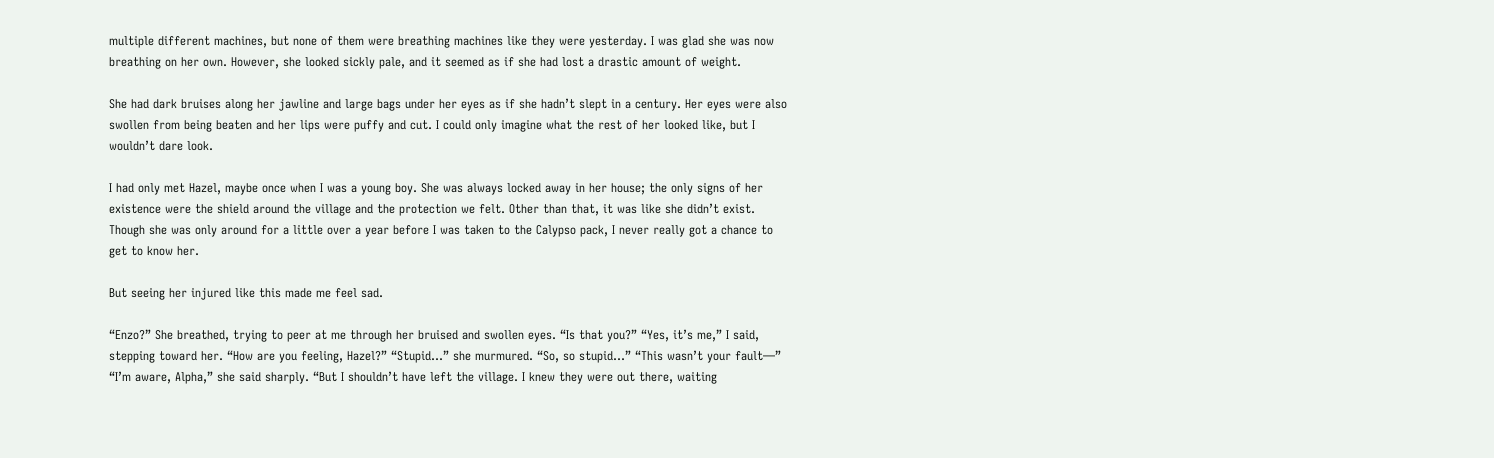multiple different machines, but none of them were breathing machines like they were yesterday. I was glad she was now breathing on her own. However, she looked sickly pale, and it seemed as if she had lost a drastic amount of weight.

She had dark bruises along her jawline and large bags under her eyes as if she hadn’t slept in a century. Her eyes were also swollen from being beaten and her lips were puffy and cut. I could only imagine what the rest of her looked like, but I wouldn’t dare look.

I had only met Hazel, maybe once when I was a young boy. She was always locked away in her house; the only signs of her existence were the shield around the village and the protection we felt. Other than that, it was like she didn’t exist. Though she was only around for a little over a year before I was taken to the Calypso pack, I never really got a chance to get to know her.

But seeing her injured like this made me feel sad.

“Enzo?” She breathed, trying to peer at me through her bruised and swollen eyes. “Is that you?” “Yes, it’s me,” I said, stepping toward her. “How are you feeling, Hazel?” “Stupid…” she murmured. “So, so stupid…” “This wasn’t your fault—” “I’m aware, Alpha,” she said sharply. “But I shouldn’t have left the village. I knew they were out there, waiting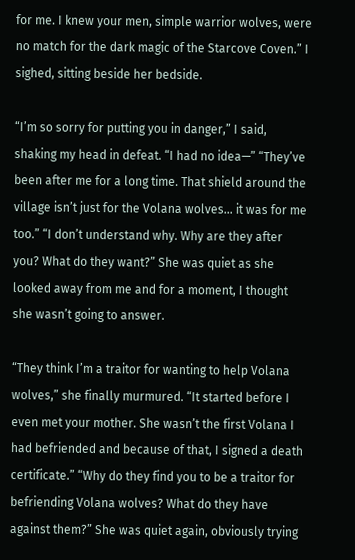for me. I knew your men, simple warrior wolves, were no match for the dark magic of the Starcove Coven.” I sighed, sitting beside her bedside.

“I’m so sorry for putting you in danger,” I said, shaking my head in defeat. “I had no idea—” “They’ve been after me for a long time. That shield around the village isn’t just for the Volana wolves… it was for me too.” “I don’t understand why. Why are they after you? What do they want?” She was quiet as she looked away from me and for a moment, I thought she wasn’t going to answer.

“They think I’m a traitor for wanting to help Volana wolves,” she finally murmured. “It started before I even met your mother. She wasn’t the first Volana I had befriended and because of that, I signed a death certificate.” “Why do they find you to be a traitor for befriending Volana wolves? What do they have against them?” She was quiet again, obviously trying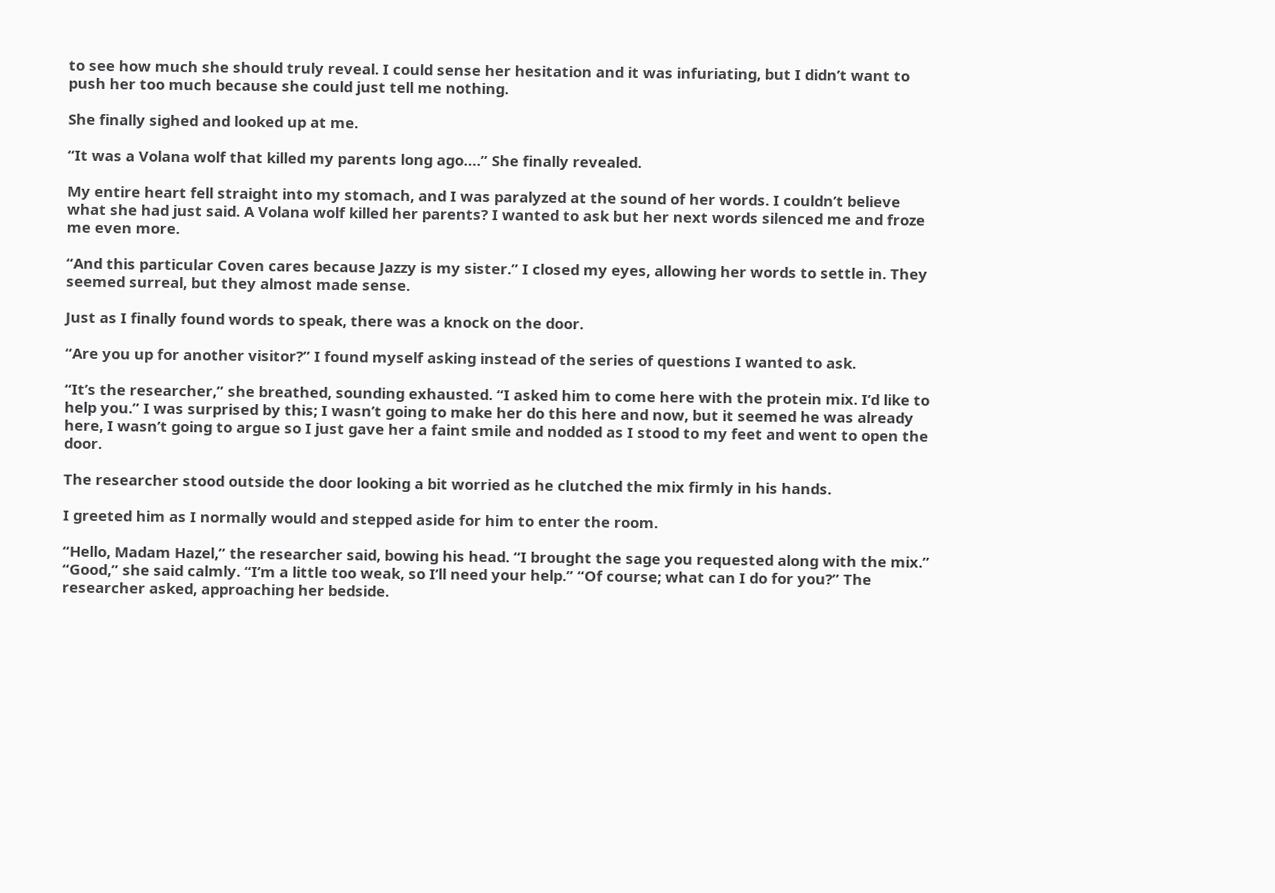to see how much she should truly reveal. I could sense her hesitation and it was infuriating, but I didn’t want to push her too much because she could just tell me nothing.

She finally sighed and looked up at me.

“It was a Volana wolf that killed my parents long ago….” She finally revealed.

My entire heart fell straight into my stomach, and I was paralyzed at the sound of her words. I couldn’t believe what she had just said. A Volana wolf killed her parents? I wanted to ask but her next words silenced me and froze me even more.

“And this particular Coven cares because Jazzy is my sister.” I closed my eyes, allowing her words to settle in. They seemed surreal, but they almost made sense.

Just as I finally found words to speak, there was a knock on the door.

“Are you up for another visitor?” I found myself asking instead of the series of questions I wanted to ask.

“It’s the researcher,” she breathed, sounding exhausted. “I asked him to come here with the protein mix. I’d like to help you.” I was surprised by this; I wasn’t going to make her do this here and now, but it seemed he was already here, I wasn’t going to argue so I just gave her a faint smile and nodded as I stood to my feet and went to open the door.

The researcher stood outside the door looking a bit worried as he clutched the mix firmly in his hands.

I greeted him as I normally would and stepped aside for him to enter the room.

“Hello, Madam Hazel,” the researcher said, bowing his head. “I brought the sage you requested along with the mix.” “Good,” she said calmly. “I’m a little too weak, so I’ll need your help.” “Of course; what can I do for you?” The researcher asked, approaching her bedside.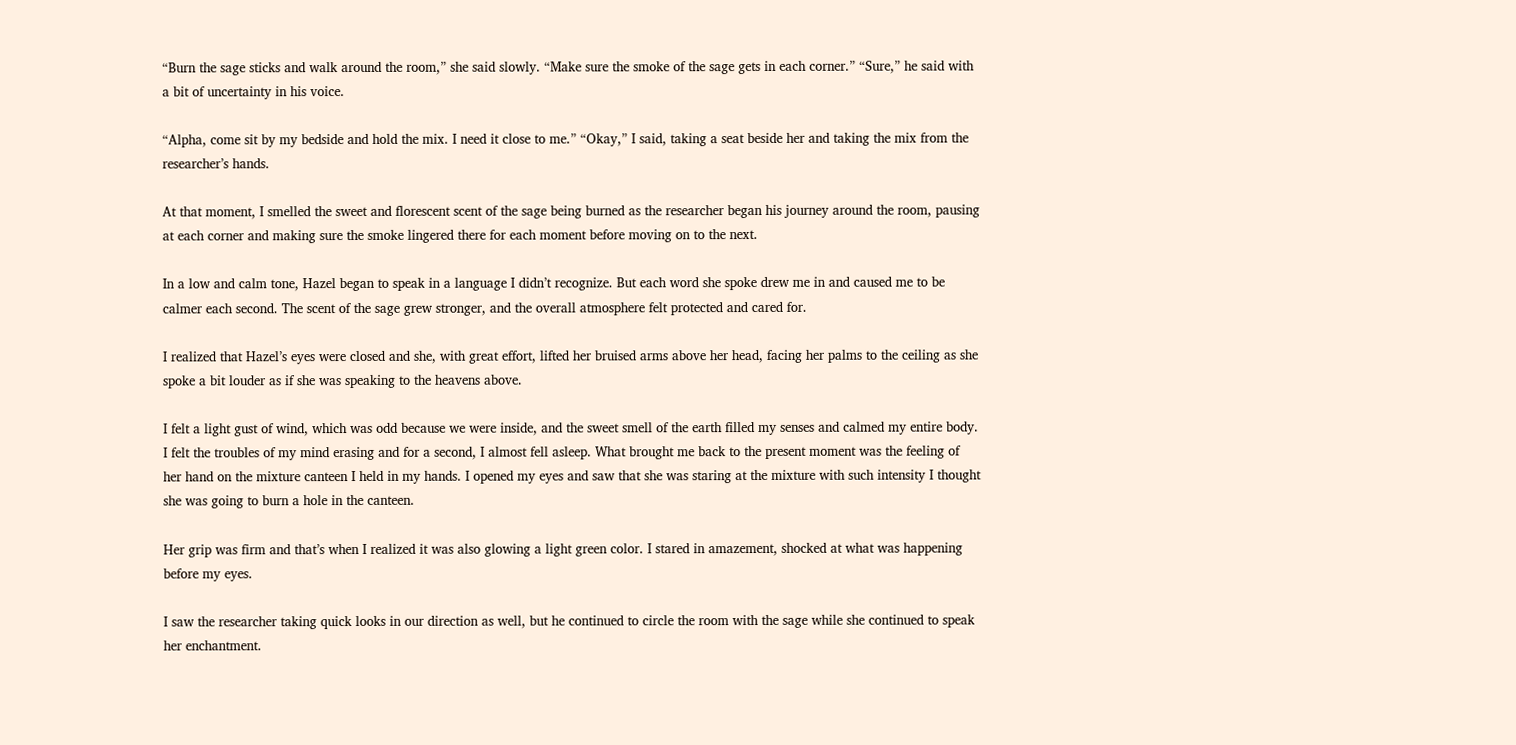“Burn the sage sticks and walk around the room,” she said slowly. “Make sure the smoke of the sage gets in each corner.” “Sure,” he said with a bit of uncertainty in his voice.

“Alpha, come sit by my bedside and hold the mix. I need it close to me.” “Okay,” I said, taking a seat beside her and taking the mix from the researcher’s hands.

At that moment, I smelled the sweet and florescent scent of the sage being burned as the researcher began his journey around the room, pausing at each corner and making sure the smoke lingered there for each moment before moving on to the next.

In a low and calm tone, Hazel began to speak in a language I didn’t recognize. But each word she spoke drew me in and caused me to be calmer each second. The scent of the sage grew stronger, and the overall atmosphere felt protected and cared for.

I realized that Hazel’s eyes were closed and she, with great effort, lifted her bruised arms above her head, facing her palms to the ceiling as she spoke a bit louder as if she was speaking to the heavens above.

I felt a light gust of wind, which was odd because we were inside, and the sweet smell of the earth filled my senses and calmed my entire body. I felt the troubles of my mind erasing and for a second, I almost fell asleep. What brought me back to the present moment was the feeling of her hand on the mixture canteen I held in my hands. I opened my eyes and saw that she was staring at the mixture with such intensity I thought she was going to burn a hole in the canteen.

Her grip was firm and that’s when I realized it was also glowing a light green color. I stared in amazement, shocked at what was happening before my eyes.

I saw the researcher taking quick looks in our direction as well, but he continued to circle the room with the sage while she continued to speak her enchantment.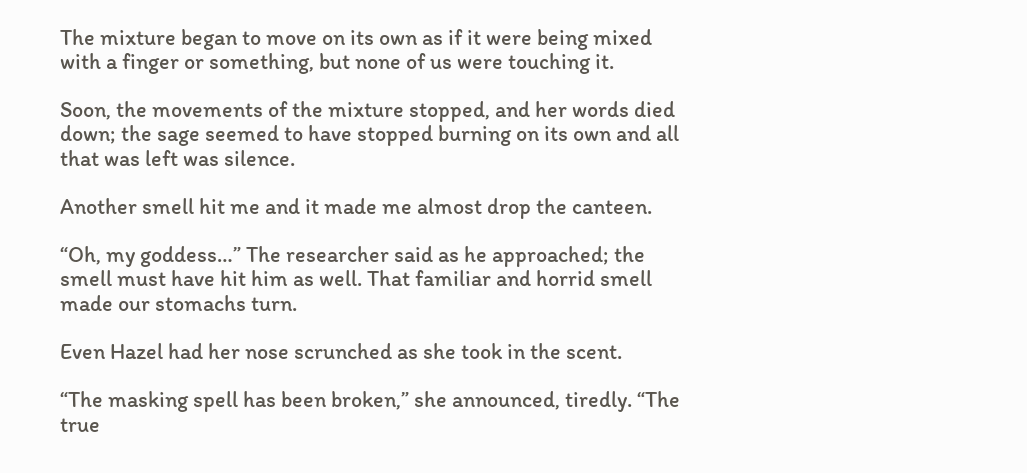The mixture began to move on its own as if it were being mixed with a finger or something, but none of us were touching it.

Soon, the movements of the mixture stopped, and her words died down; the sage seemed to have stopped burning on its own and all that was left was silence.

Another smell hit me and it made me almost drop the canteen.

“Oh, my goddess…” The researcher said as he approached; the smell must have hit him as well. That familiar and horrid smell made our stomachs turn.

Even Hazel had her nose scrunched as she took in the scent.

“The masking spell has been broken,” she announced, tiredly. “The true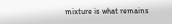mixture is what remains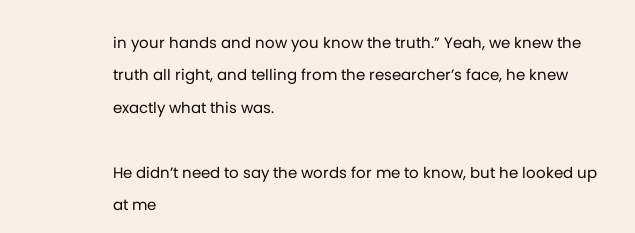in your hands and now you know the truth.” Yeah, we knew the truth all right, and telling from the researcher’s face, he knew exactly what this was.

He didn’t need to say the words for me to know, but he looked up at me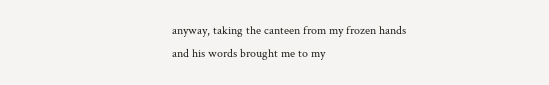anyway, taking the canteen from my frozen hands and his words brought me to my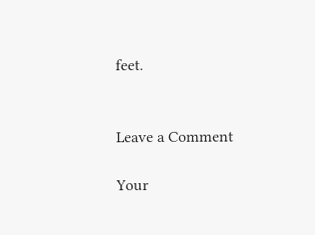feet.


Leave a Comment

Your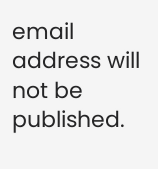email address will not be published.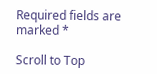Required fields are marked *

Scroll to Top